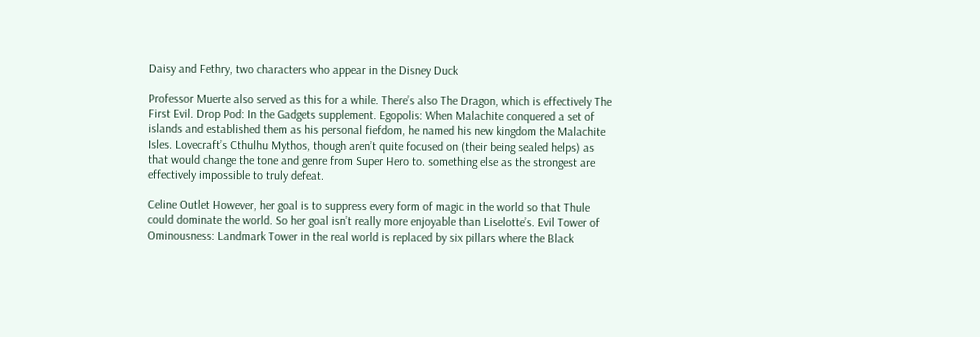Daisy and Fethry, two characters who appear in the Disney Duck

Professor Muerte also served as this for a while. There’s also The Dragon, which is effectively The First Evil. Drop Pod: In the Gadgets supplement. Egopolis: When Malachite conquered a set of islands and established them as his personal fiefdom, he named his new kingdom the Malachite Isles. Lovecraft’s Cthulhu Mythos, though aren’t quite focused on (their being sealed helps) as that would change the tone and genre from Super Hero to. something else as the strongest are effectively impossible to truly defeat.

Celine Outlet However, her goal is to suppress every form of magic in the world so that Thule could dominate the world. So her goal isn’t really more enjoyable than Liselotte’s. Evil Tower of Ominousness: Landmark Tower in the real world is replaced by six pillars where the Black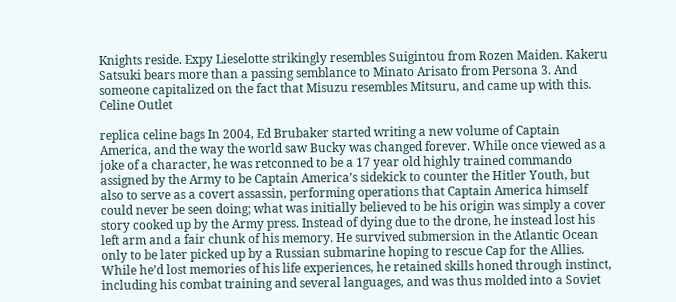Knights reside. Expy Lieselotte strikingly resembles Suigintou from Rozen Maiden. Kakeru Satsuki bears more than a passing semblance to Minato Arisato from Persona 3. And someone capitalized on the fact that Misuzu resembles Mitsuru, and came up with this. Celine Outlet

replica celine bags In 2004, Ed Brubaker started writing a new volume of Captain America, and the way the world saw Bucky was changed forever. While once viewed as a joke of a character, he was retconned to be a 17 year old highly trained commando assigned by the Army to be Captain America’s sidekick to counter the Hitler Youth, but also to serve as a covert assassin, performing operations that Captain America himself could never be seen doing; what was initially believed to be his origin was simply a cover story cooked up by the Army press. Instead of dying due to the drone, he instead lost his left arm and a fair chunk of his memory. He survived submersion in the Atlantic Ocean only to be later picked up by a Russian submarine hoping to rescue Cap for the Allies. While he’d lost memories of his life experiences, he retained skills honed through instinct, including his combat training and several languages, and was thus molded into a Soviet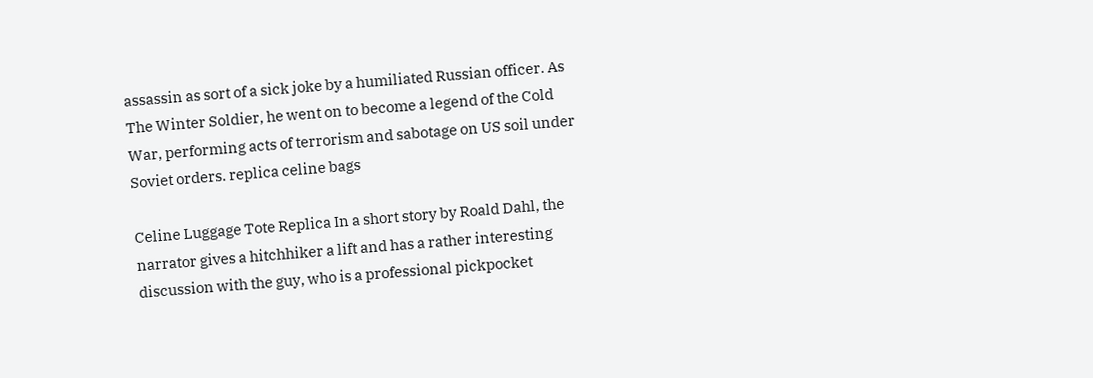assassin as sort of a sick joke by a humiliated Russian officer. As The Winter Soldier, he went on to become a legend of the Cold War, performing acts of terrorism and sabotage on US soil under Soviet orders. replica celine bags

Celine Luggage Tote Replica In a short story by Roald Dahl, the narrator gives a hitchhiker a lift and has a rather interesting discussion with the guy, who is a professional pickpocket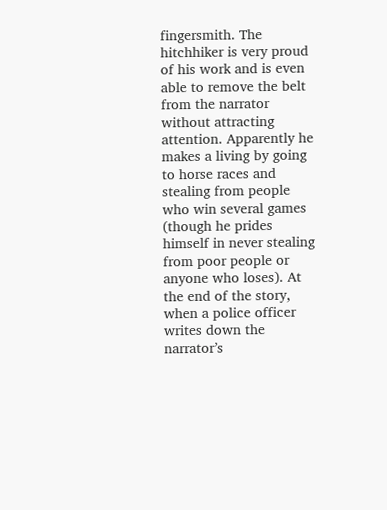fingersmith. The hitchhiker is very proud of his work and is even able to remove the belt from the narrator without attracting attention. Apparently he makes a living by going to horse races and stealing from people who win several games (though he prides himself in never stealing from poor people or anyone who loses). At the end of the story, when a police officer writes down the narrator’s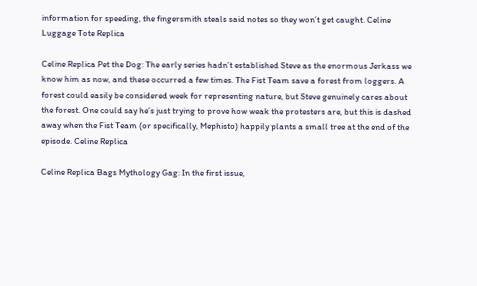information for speeding, the fingersmith steals said notes so they won’t get caught. Celine Luggage Tote Replica

Celine Replica Pet the Dog: The early series hadn’t established Steve as the enormous Jerkass we know him as now, and these occurred a few times. The Fist Team save a forest from loggers. A forest could easily be considered week for representing nature, but Steve genuinely cares about the forest. One could say he’s just trying to prove how weak the protesters are, but this is dashed away when the Fist Team (or specifically, Mephisto) happily plants a small tree at the end of the episode. Celine Replica

Celine Replica Bags Mythology Gag: In the first issue,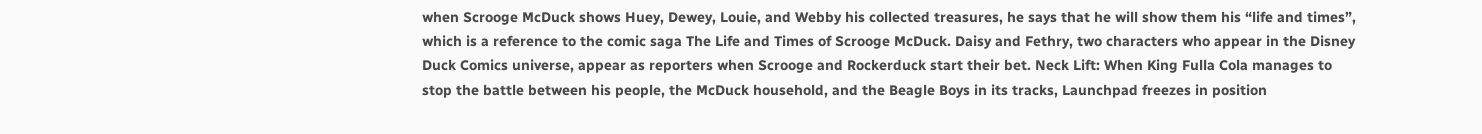when Scrooge McDuck shows Huey, Dewey, Louie, and Webby his collected treasures, he says that he will show them his “life and times”, which is a reference to the comic saga The Life and Times of Scrooge McDuck. Daisy and Fethry, two characters who appear in the Disney Duck Comics universe, appear as reporters when Scrooge and Rockerduck start their bet. Neck Lift: When King Fulla Cola manages to stop the battle between his people, the McDuck household, and the Beagle Boys in its tracks, Launchpad freezes in position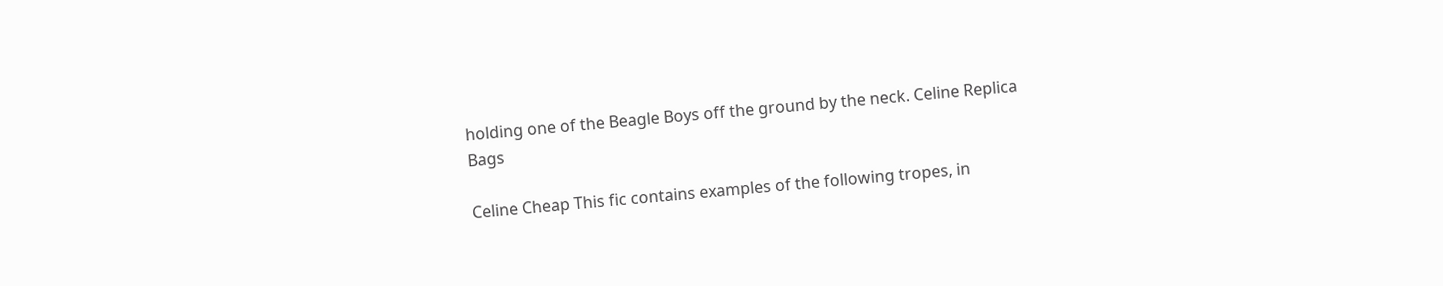holding one of the Beagle Boys off the ground by the neck. Celine Replica Bags

Celine Cheap This fic contains examples of the following tropes, in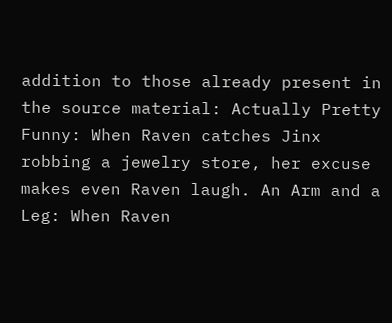addition to those already present in the source material: Actually Pretty Funny: When Raven catches Jinx robbing a jewelry store, her excuse makes even Raven laugh. An Arm and a Leg: When Raven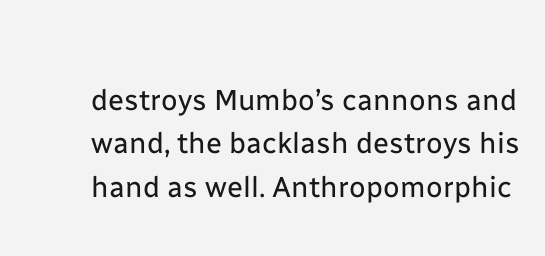destroys Mumbo’s cannons and wand, the backlash destroys his hand as well. Anthropomorphic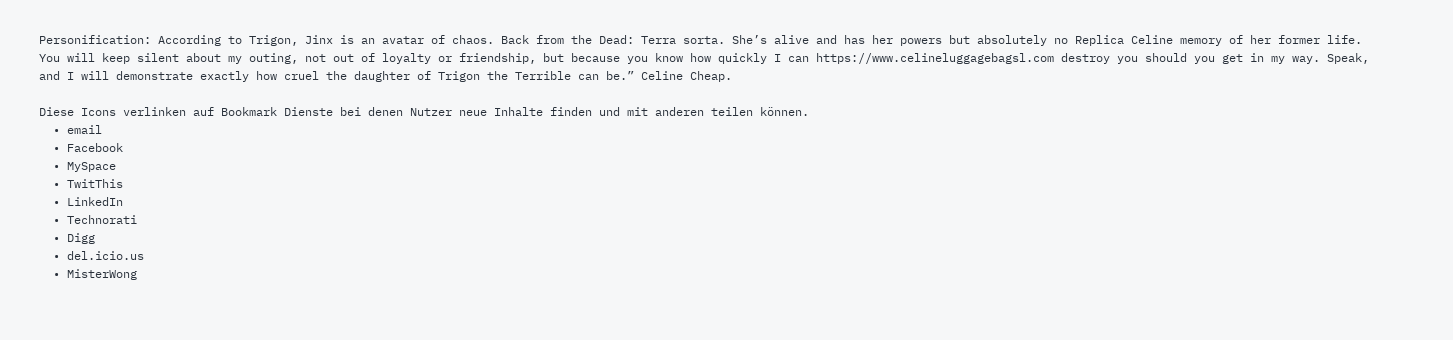Personification: According to Trigon, Jinx is an avatar of chaos. Back from the Dead: Terra sorta. She’s alive and has her powers but absolutely no Replica Celine memory of her former life. You will keep silent about my outing, not out of loyalty or friendship, but because you know how quickly I can https://www.celineluggagebagsl.com destroy you should you get in my way. Speak, and I will demonstrate exactly how cruel the daughter of Trigon the Terrible can be.” Celine Cheap.

Diese Icons verlinken auf Bookmark Dienste bei denen Nutzer neue Inhalte finden und mit anderen teilen können.
  • email
  • Facebook
  • MySpace
  • TwitThis
  • LinkedIn
  • Technorati
  • Digg
  • del.icio.us
  • MisterWong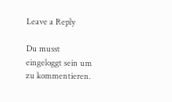Leave a Reply

Du musst eingeloggt sein um zu kommentieren.